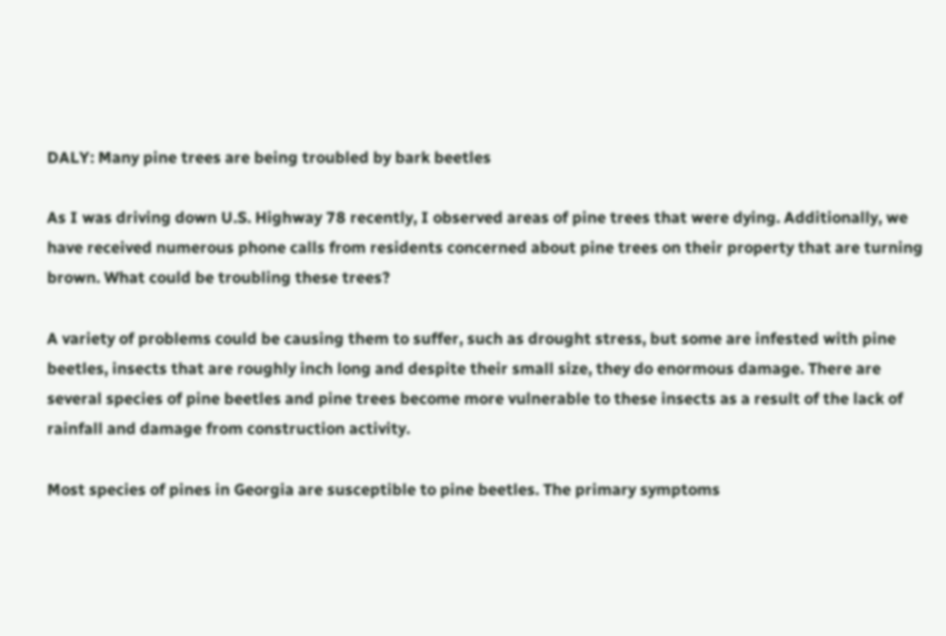DALY: Many pine trees are being troubled by bark beetles

As I was driving down U.S. Highway 78 recently, I observed areas of pine trees that were dying. Additionally, we have received numerous phone calls from residents concerned about pine trees on their property that are turning brown. What could be troubling these trees?

A variety of problems could be causing them to suffer, such as drought stress, but some are infested with pine beetles, insects that are roughly inch long and despite their small size, they do enormous damage. There are several species of pine beetles and pine trees become more vulnerable to these insects as a result of the lack of rainfall and damage from construction activity.

Most species of pines in Georgia are susceptible to pine beetles. The primary symptoms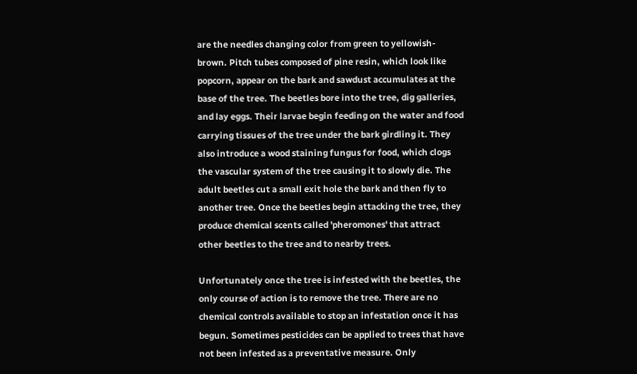are the needles changing color from green to yellowish-brown. Pitch tubes composed of pine resin, which look like popcorn, appear on the bark and sawdust accumulates at the base of the tree. The beetles bore into the tree, dig galleries, and lay eggs. Their larvae begin feeding on the water and food carrying tissues of the tree under the bark girdling it. They also introduce a wood staining fungus for food, which clogs the vascular system of the tree causing it to slowly die. The adult beetles cut a small exit hole the bark and then fly to another tree. Once the beetles begin attacking the tree, they produce chemical scents called 'pheromones' that attract other beetles to the tree and to nearby trees.

Unfortunately once the tree is infested with the beetles, the only course of action is to remove the tree. There are no chemical controls available to stop an infestation once it has begun. Sometimes pesticides can be applied to trees that have not been infested as a preventative measure. Only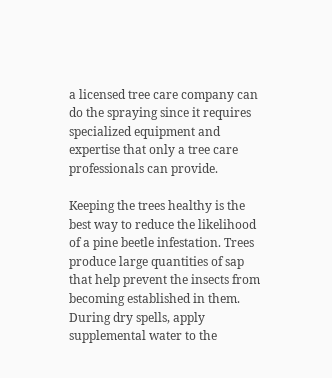a licensed tree care company can do the spraying since it requires specialized equipment and expertise that only a tree care professionals can provide.

Keeping the trees healthy is the best way to reduce the likelihood of a pine beetle infestation. Trees produce large quantities of sap that help prevent the insects from becoming established in them. During dry spells, apply supplemental water to the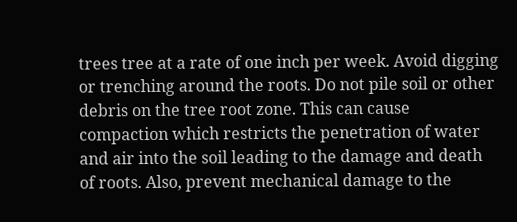trees tree at a rate of one inch per week. Avoid digging or trenching around the roots. Do not pile soil or other debris on the tree root zone. This can cause compaction which restricts the penetration of water and air into the soil leading to the damage and death of roots. Also, prevent mechanical damage to the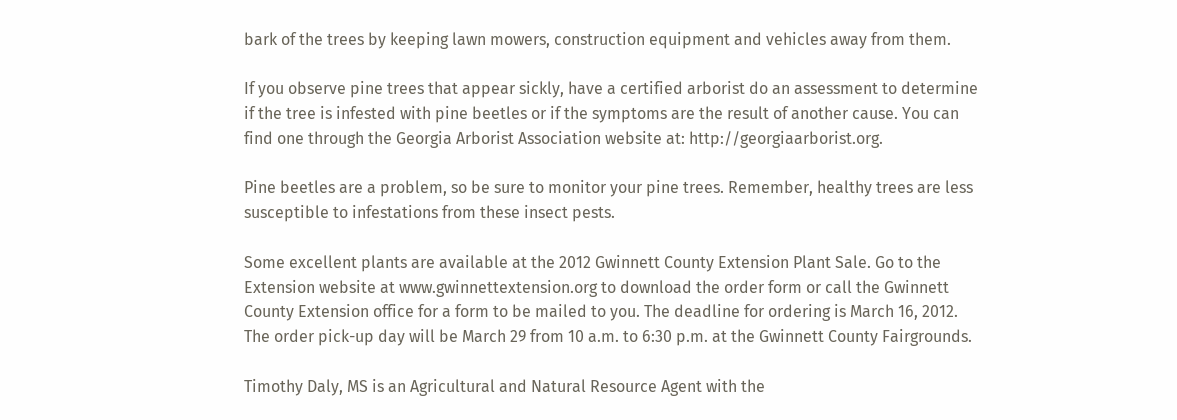bark of the trees by keeping lawn mowers, construction equipment and vehicles away from them.

If you observe pine trees that appear sickly, have a certified arborist do an assessment to determine if the tree is infested with pine beetles or if the symptoms are the result of another cause. You can find one through the Georgia Arborist Association website at: http://georgiaarborist.org.

Pine beetles are a problem, so be sure to monitor your pine trees. Remember, healthy trees are less susceptible to infestations from these insect pests.

Some excellent plants are available at the 2012 Gwinnett County Extension Plant Sale. Go to the Extension website at www.gwinnettextension.org to download the order form or call the Gwinnett County Extension office for a form to be mailed to you. The deadline for ordering is March 16, 2012. The order pick-up day will be March 29 from 10 a.m. to 6:30 p.m. at the Gwinnett County Fairgrounds.

Timothy Daly, MS is an Agricultural and Natural Resource Agent with the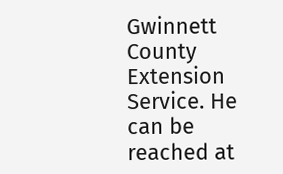Gwinnett County Extension Service. He can be reached at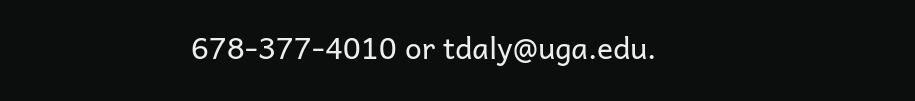678-377-4010 or tdaly@uga.edu.